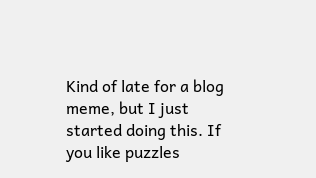Kind of late for a blog meme, but I just started doing this. If you like puzzles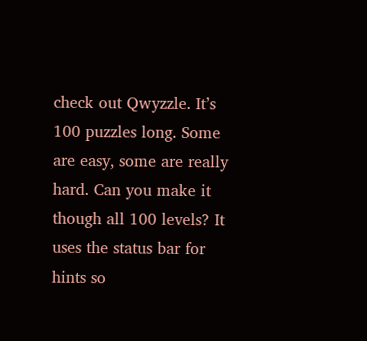check out Qwyzzle. It’s 100 puzzles long. Some are easy, some are really hard. Can you make it though all 100 levels? It uses the status bar for hints so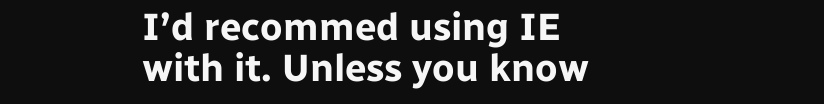I’d recommed using IE with it. Unless you know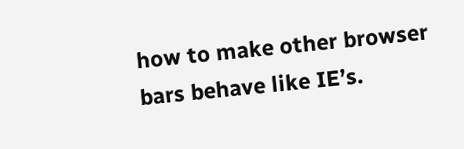how to make other browser bars behave like IE’s.